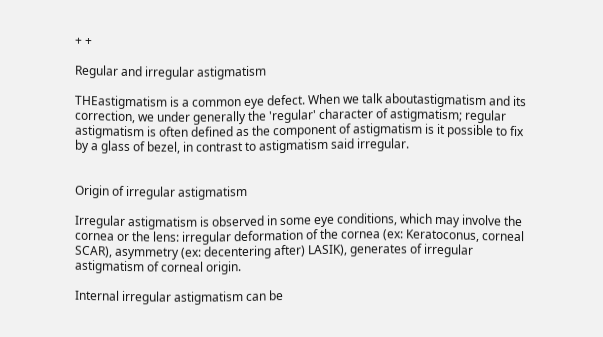+ +

Regular and irregular astigmatism

THEastigmatism is a common eye defect. When we talk aboutastigmatism and its correction, we under generally the 'regular' character of astigmatism; regular astigmatism is often defined as the component of astigmatism is it possible to fix by a glass of bezel, in contrast to astigmatism said irregular.


Origin of irregular astigmatism

Irregular astigmatism is observed in some eye conditions, which may involve the cornea or the lens: irregular deformation of the cornea (ex: Keratoconus, corneal SCAR), asymmetry (ex: decentering after) LASIK), generates of irregular astigmatism of corneal origin.

Internal irregular astigmatism can be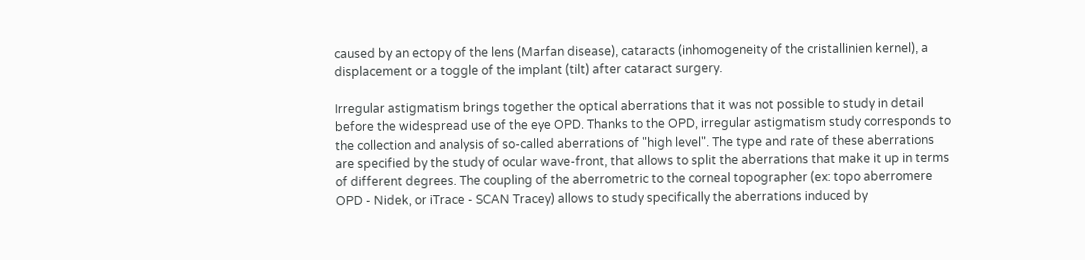caused by an ectopy of the lens (Marfan disease), cataracts (inhomogeneity of the cristallinien kernel), a displacement or a toggle of the implant (tilt) after cataract surgery.

Irregular astigmatism brings together the optical aberrations that it was not possible to study in detail before the widespread use of the eye OPD. Thanks to the OPD, irregular astigmatism study corresponds to the collection and analysis of so-called aberrations of "high level". The type and rate of these aberrations are specified by the study of ocular wave-front, that allows to split the aberrations that make it up in terms of different degrees. The coupling of the aberrometric to the corneal topographer (ex: topo aberromere OPD - Nidek, or iTrace - SCAN Tracey) allows to study specifically the aberrations induced by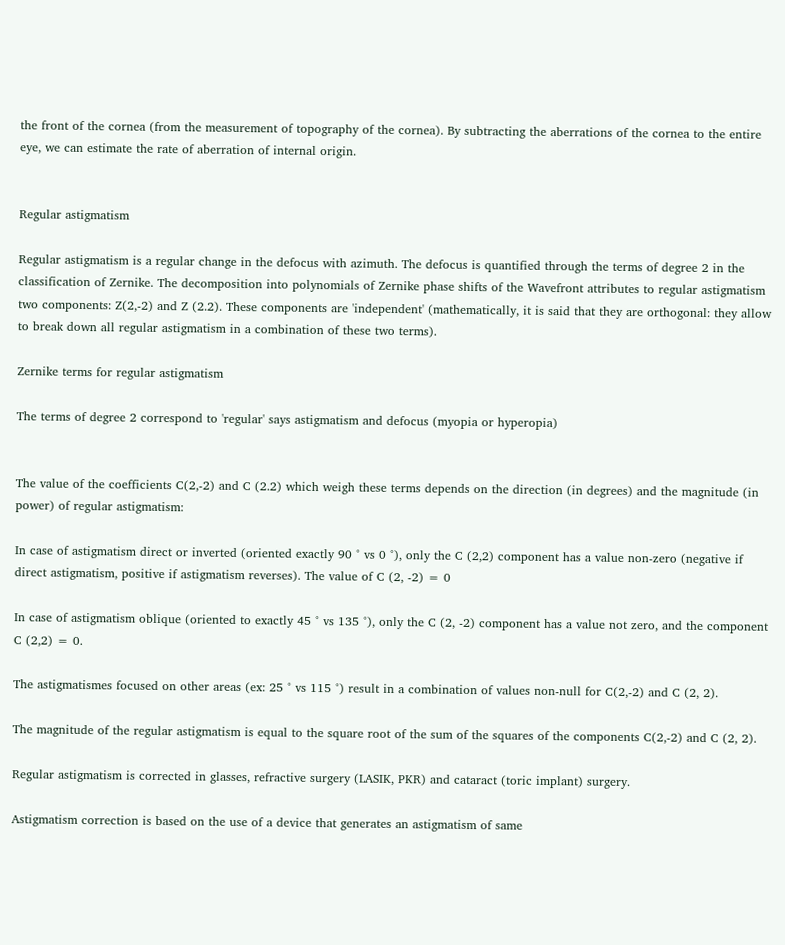the front of the cornea (from the measurement of topography of the cornea). By subtracting the aberrations of the cornea to the entire eye, we can estimate the rate of aberration of internal origin.


Regular astigmatism

Regular astigmatism is a regular change in the defocus with azimuth. The defocus is quantified through the terms of degree 2 in the classification of Zernike. The decomposition into polynomials of Zernike phase shifts of the Wavefront attributes to regular astigmatism two components: Z(2,-2) and Z (2.2). These components are 'independent' (mathematically, it is said that they are orthogonal: they allow to break down all regular astigmatism in a combination of these two terms).

Zernike terms for regular astigmatism

The terms of degree 2 correspond to 'regular' says astigmatism and defocus (myopia or hyperopia)


The value of the coefficients C(2,-2) and C (2.2) which weigh these terms depends on the direction (in degrees) and the magnitude (in power) of regular astigmatism:

In case of astigmatism direct or inverted (oriented exactly 90 ° vs 0 °), only the C (2,2) component has a value non-zero (negative if direct astigmatism, positive if astigmatism reverses). The value of C (2, -2) = 0

In case of astigmatism oblique (oriented to exactly 45 ° vs 135 °), only the C (2, -2) component has a value not zero, and the component C (2,2) = 0.

The astigmatismes focused on other areas (ex: 25 ° vs 115 °) result in a combination of values non-null for C(2,-2) and C (2, 2).

The magnitude of the regular astigmatism is equal to the square root of the sum of the squares of the components C(2,-2) and C (2, 2).

Regular astigmatism is corrected in glasses, refractive surgery (LASIK, PKR) and cataract (toric implant) surgery.

Astigmatism correction is based on the use of a device that generates an astigmatism of same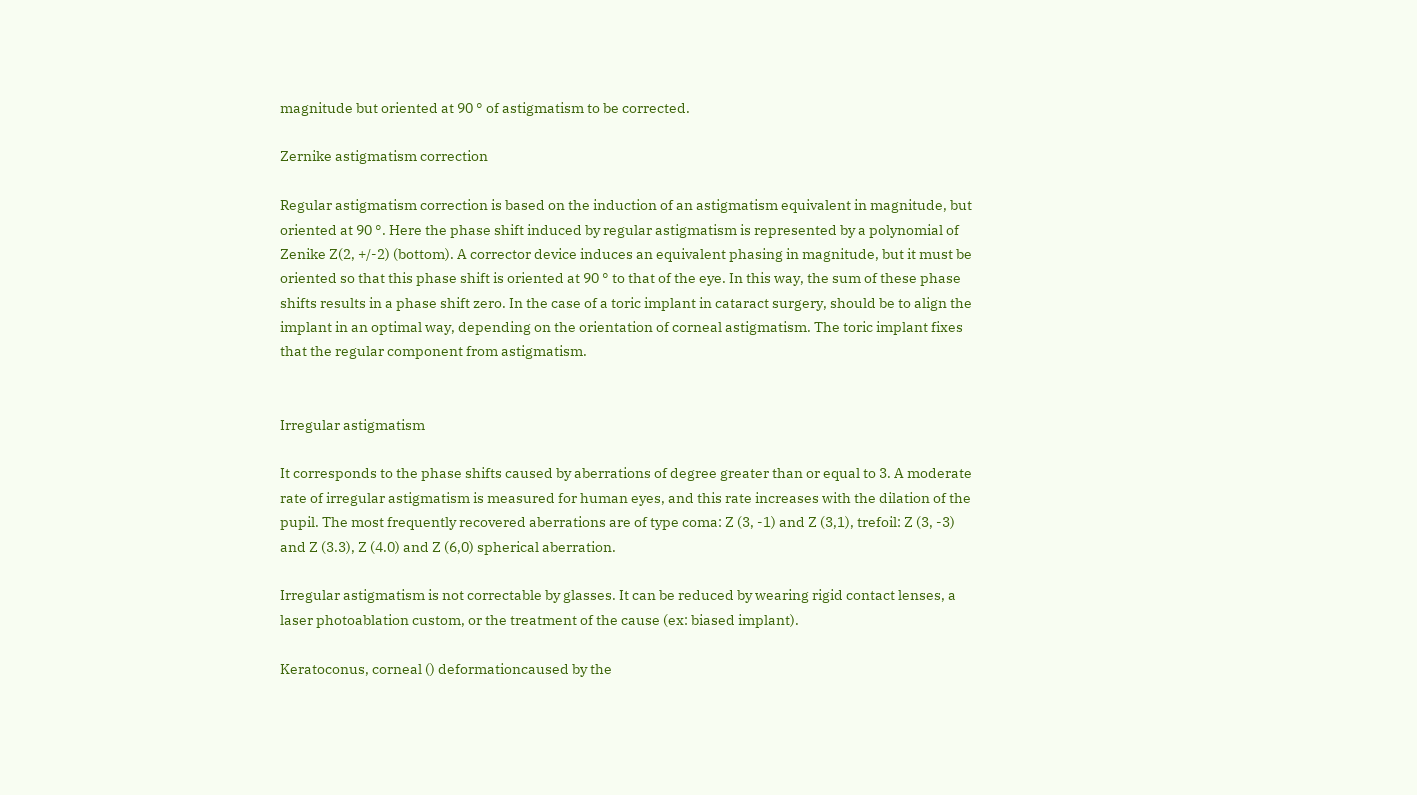magnitude but oriented at 90 ° of astigmatism to be corrected.

Zernike astigmatism correction

Regular astigmatism correction is based on the induction of an astigmatism equivalent in magnitude, but oriented at 90 °. Here the phase shift induced by regular astigmatism is represented by a polynomial of Zenike Z(2, +/-2) (bottom). A corrector device induces an equivalent phasing in magnitude, but it must be oriented so that this phase shift is oriented at 90 ° to that of the eye. In this way, the sum of these phase shifts results in a phase shift zero. In the case of a toric implant in cataract surgery, should be to align the implant in an optimal way, depending on the orientation of corneal astigmatism. The toric implant fixes that the regular component from astigmatism.


Irregular astigmatism

It corresponds to the phase shifts caused by aberrations of degree greater than or equal to 3. A moderate rate of irregular astigmatism is measured for human eyes, and this rate increases with the dilation of the pupil. The most frequently recovered aberrations are of type coma: Z (3, -1) and Z (3,1), trefoil: Z (3, -3) and Z (3.3), Z (4.0) and Z (6,0) spherical aberration.

Irregular astigmatism is not correctable by glasses. It can be reduced by wearing rigid contact lenses, a laser photoablation custom, or the treatment of the cause (ex: biased implant).

Keratoconus, corneal () deformationcaused by the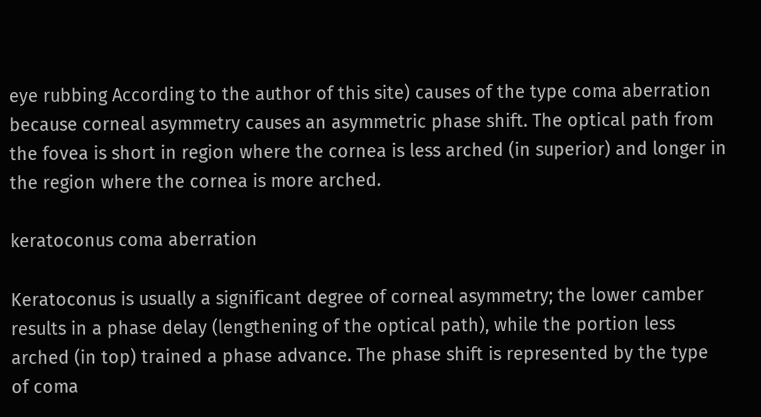eye rubbing According to the author of this site) causes of the type coma aberration because corneal asymmetry causes an asymmetric phase shift. The optical path from the fovea is short in region where the cornea is less arched (in superior) and longer in the region where the cornea is more arched.

keratoconus coma aberration

Keratoconus is usually a significant degree of corneal asymmetry; the lower camber results in a phase delay (lengthening of the optical path), while the portion less arched (in top) trained a phase advance. The phase shift is represented by the type of coma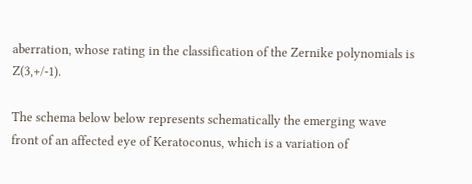aberration, whose rating in the classification of the Zernike polynomials is Z(3,+/-1).

The schema below below represents schematically the emerging wave front of an affected eye of Keratoconus, which is a variation of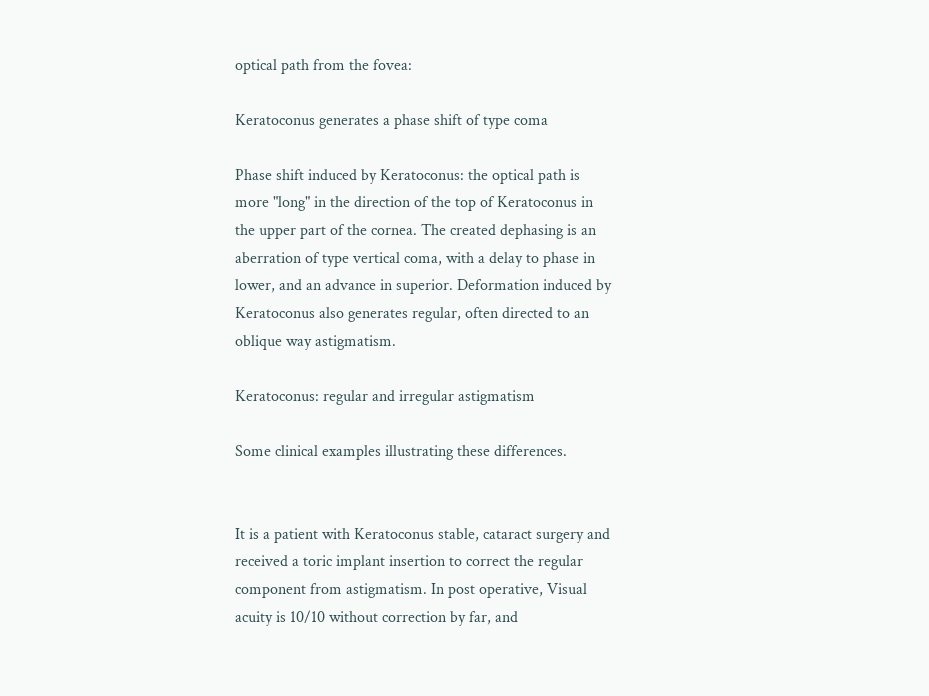optical path from the fovea:

Keratoconus generates a phase shift of type coma

Phase shift induced by Keratoconus: the optical path is more "long" in the direction of the top of Keratoconus in the upper part of the cornea. The created dephasing is an aberration of type vertical coma, with a delay to phase in lower, and an advance in superior. Deformation induced by Keratoconus also generates regular, often directed to an oblique way astigmatism.

Keratoconus: regular and irregular astigmatism

Some clinical examples illustrating these differences.


It is a patient with Keratoconus stable, cataract surgery and received a toric implant insertion to correct the regular component from astigmatism. In post operative, Visual acuity is 10/10 without correction by far, and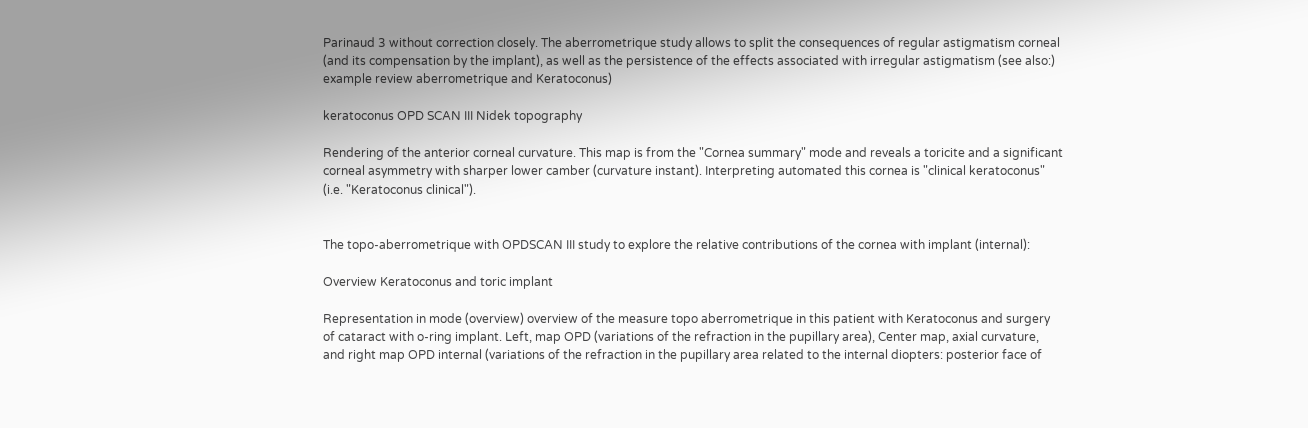Parinaud 3 without correction closely. The aberrometrique study allows to split the consequences of regular astigmatism corneal (and its compensation by the implant), as well as the persistence of the effects associated with irregular astigmatism (see also:) example review aberrometrique and Keratoconus)

keratoconus OPD SCAN III Nidek topography

Rendering of the anterior corneal curvature. This map is from the "Cornea summary" mode and reveals a toricite and a significant corneal asymmetry with sharper lower camber (curvature instant). Interpreting automated this cornea is "clinical keratoconus" (i.e. "Keratoconus clinical").


The topo-aberrometrique with OPDSCAN III study to explore the relative contributions of the cornea with implant (internal):

Overview Keratoconus and toric implant

Representation in mode (overview) overview of the measure topo aberrometrique in this patient with Keratoconus and surgery of cataract with o-ring implant. Left, map OPD (variations of the refraction in the pupillary area), Center map, axial curvature, and right map OPD internal (variations of the refraction in the pupillary area related to the internal diopters: posterior face of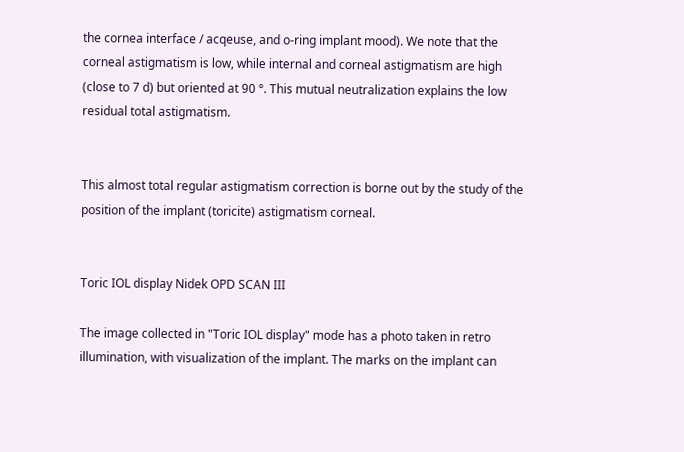the cornea interface / acqeuse, and o-ring implant mood). We note that the corneal astigmatism is low, while internal and corneal astigmatism are high (close to 7 d) but oriented at 90 °. This mutual neutralization explains the low residual total astigmatism.


This almost total regular astigmatism correction is borne out by the study of the position of the implant (toricite) astigmatism corneal.


Toric IOL display Nidek OPD SCAN III

The image collected in "Toric IOL display" mode has a photo taken in retro illumination, with visualization of the implant. The marks on the implant can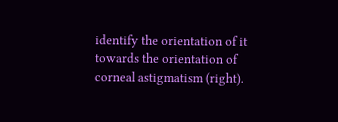identify the orientation of it towards the orientation of corneal astigmatism (right).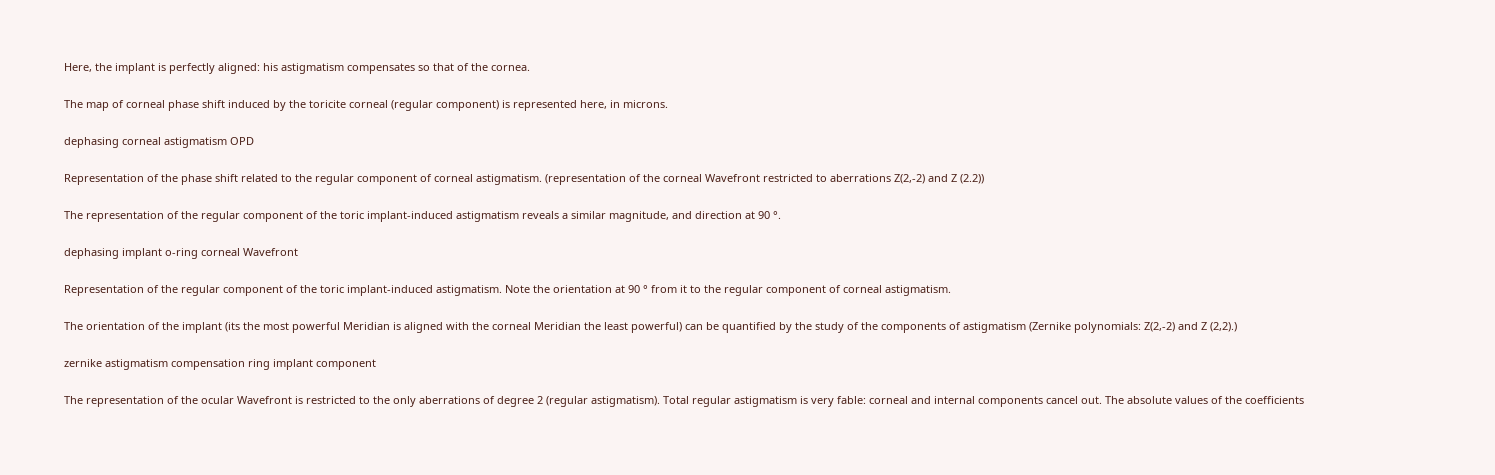Here, the implant is perfectly aligned: his astigmatism compensates so that of the cornea.

The map of corneal phase shift induced by the toricite corneal (regular component) is represented here, in microns.

dephasing corneal astigmatism OPD

Representation of the phase shift related to the regular component of corneal astigmatism. (representation of the corneal Wavefront restricted to aberrations Z(2,-2) and Z (2.2))

The representation of the regular component of the toric implant-induced astigmatism reveals a similar magnitude, and direction at 90 °.

dephasing implant o-ring corneal Wavefront

Representation of the regular component of the toric implant-induced astigmatism. Note the orientation at 90 ° from it to the regular component of corneal astigmatism.

The orientation of the implant (its the most powerful Meridian is aligned with the corneal Meridian the least powerful) can be quantified by the study of the components of astigmatism (Zernike polynomials: Z(2,-2) and Z (2,2).)

zernike astigmatism compensation ring implant component

The representation of the ocular Wavefront is restricted to the only aberrations of degree 2 (regular astigmatism). Total regular astigmatism is very fable: corneal and internal components cancel out. The absolute values of the coefficients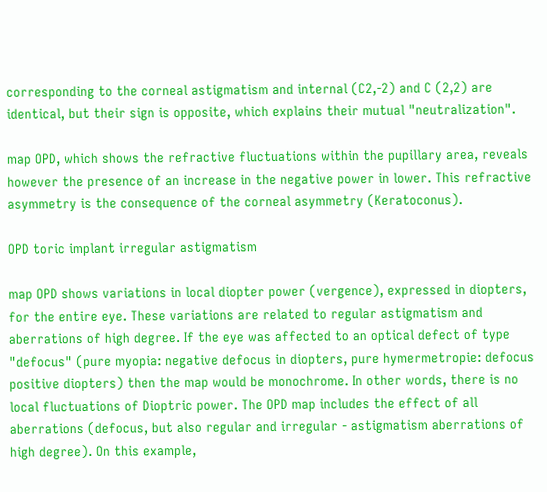corresponding to the corneal astigmatism and internal (C2,-2) and C (2,2) are identical, but their sign is opposite, which explains their mutual "neutralization".

map OPD, which shows the refractive fluctuations within the pupillary area, reveals however the presence of an increase in the negative power in lower. This refractive asymmetry is the consequence of the corneal asymmetry (Keratoconus).

OPD toric implant irregular astigmatism

map OPD shows variations in local diopter power (vergence), expressed in diopters, for the entire eye. These variations are related to regular astigmatism and aberrations of high degree. If the eye was affected to an optical defect of type "defocus" (pure myopia: negative defocus in diopters, pure hymermetropie: defocus positive diopters) then the map would be monochrome. In other words, there is no local fluctuations of Dioptric power. The OPD map includes the effect of all aberrations (defocus, but also regular and irregular - astigmatism aberrations of high degree). On this example,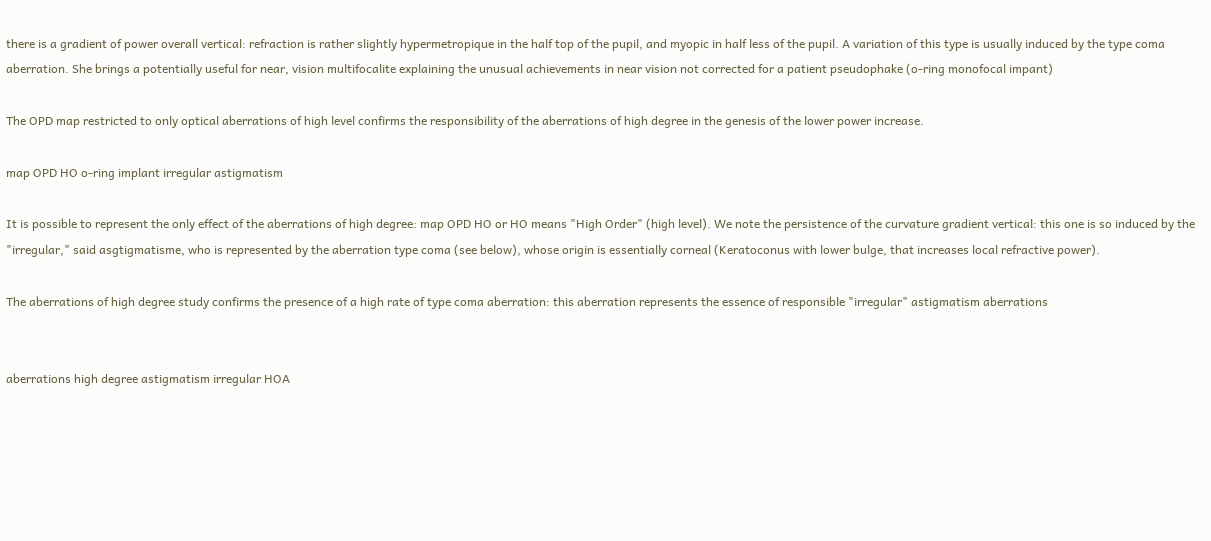there is a gradient of power overall vertical: refraction is rather slightly hypermetropique in the half top of the pupil, and myopic in half less of the pupil. A variation of this type is usually induced by the type coma aberration. She brings a potentially useful for near, vision multifocalite explaining the unusual achievements in near vision not corrected for a patient pseudophake (o-ring monofocal impant)

The OPD map restricted to only optical aberrations of high level confirms the responsibility of the aberrations of high degree in the genesis of the lower power increase.

map OPD HO o-ring implant irregular astigmatism

It is possible to represent the only effect of the aberrations of high degree: map OPD HO or HO means "High Order" (high level). We note the persistence of the curvature gradient vertical: this one is so induced by the "irregular," said asgtigmatisme, who is represented by the aberration type coma (see below), whose origin is essentially corneal (Keratoconus with lower bulge, that increases local refractive power).

The aberrations of high degree study confirms the presence of a high rate of type coma aberration: this aberration represents the essence of responsible "irregular" astigmatism aberrations


aberrations high degree astigmatism irregular HOA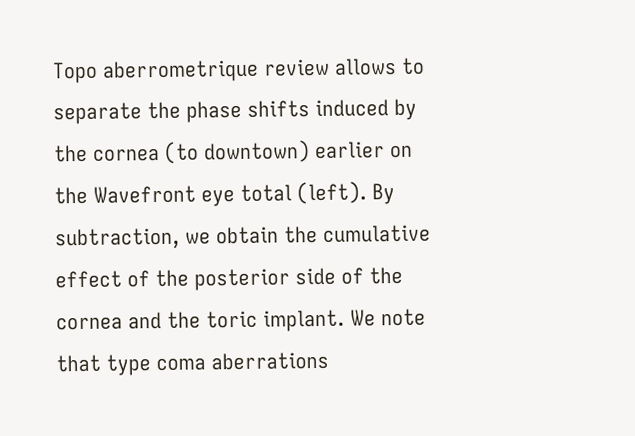Topo aberrometrique review allows to separate the phase shifts induced by the cornea (to downtown) earlier on the Wavefront eye total (left). By subtraction, we obtain the cumulative effect of the posterior side of the cornea and the toric implant. We note that type coma aberrations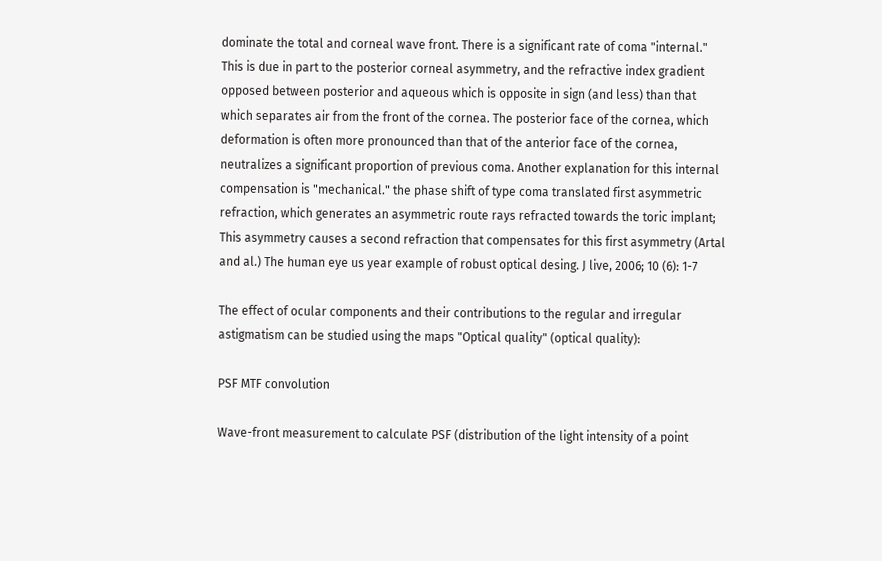dominate the total and corneal wave front. There is a significant rate of coma "internal." This is due in part to the posterior corneal asymmetry, and the refractive index gradient opposed between posterior and aqueous which is opposite in sign (and less) than that which separates air from the front of the cornea. The posterior face of the cornea, which deformation is often more pronounced than that of the anterior face of the cornea, neutralizes a significant proportion of previous coma. Another explanation for this internal compensation is "mechanical." the phase shift of type coma translated first asymmetric refraction, which generates an asymmetric route rays refracted towards the toric implant; This asymmetry causes a second refraction that compensates for this first asymmetry (Artal and al.) The human eye us year example of robust optical desing. J live, 2006; 10 (6): 1-7

The effect of ocular components and their contributions to the regular and irregular astigmatism can be studied using the maps "Optical quality" (optical quality):

PSF MTF convolution

Wave-front measurement to calculate PSF (distribution of the light intensity of a point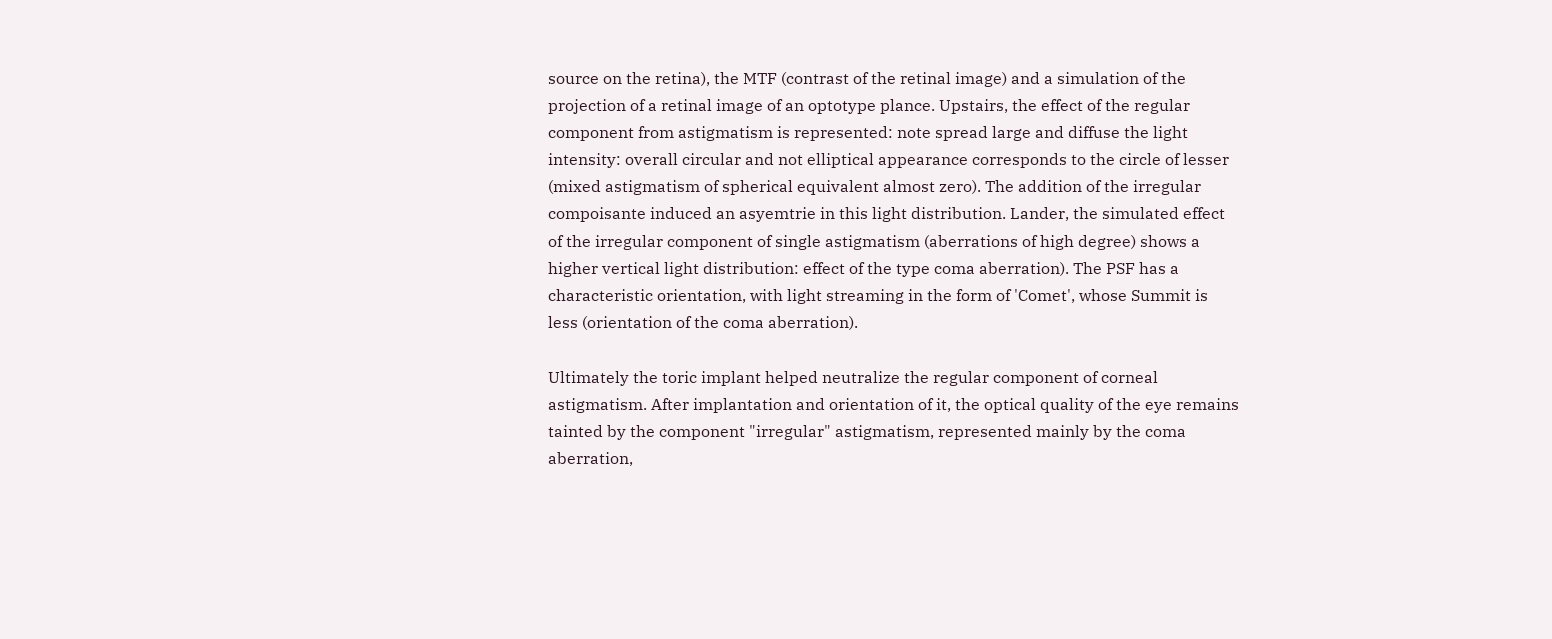source on the retina), the MTF (contrast of the retinal image) and a simulation of the projection of a retinal image of an optotype plance. Upstairs, the effect of the regular component from astigmatism is represented: note spread large and diffuse the light intensity: overall circular and not elliptical appearance corresponds to the circle of lesser (mixed astigmatism of spherical equivalent almost zero). The addition of the irregular compoisante induced an asyemtrie in this light distribution. Lander, the simulated effect of the irregular component of single astigmatism (aberrations of high degree) shows a higher vertical light distribution: effect of the type coma aberration). The PSF has a characteristic orientation, with light streaming in the form of 'Comet', whose Summit is less (orientation of the coma aberration).

Ultimately the toric implant helped neutralize the regular component of corneal astigmatism. After implantation and orientation of it, the optical quality of the eye remains tainted by the component "irregular" astigmatism, represented mainly by the coma aberration,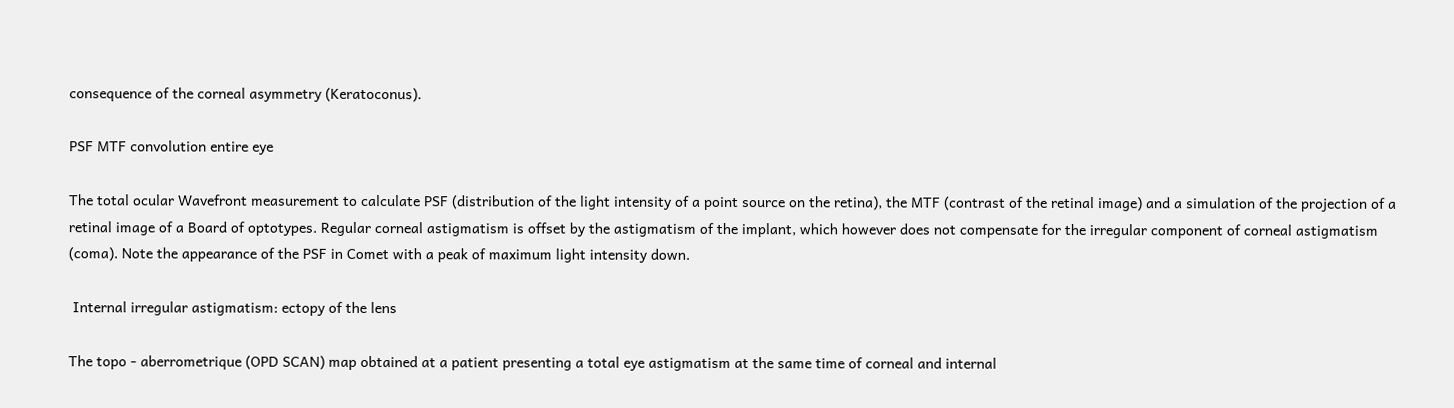consequence of the corneal asymmetry (Keratoconus).

PSF MTF convolution entire eye

The total ocular Wavefront measurement to calculate PSF (distribution of the light intensity of a point source on the retina), the MTF (contrast of the retinal image) and a simulation of the projection of a retinal image of a Board of optotypes. Regular corneal astigmatism is offset by the astigmatism of the implant, which however does not compensate for the irregular component of corneal astigmatism (coma). Note the appearance of the PSF in Comet with a peak of maximum light intensity down.

 Internal irregular astigmatism: ectopy of the lens

The topo - aberrometrique (OPD SCAN) map obtained at a patient presenting a total eye astigmatism at the same time of corneal and internal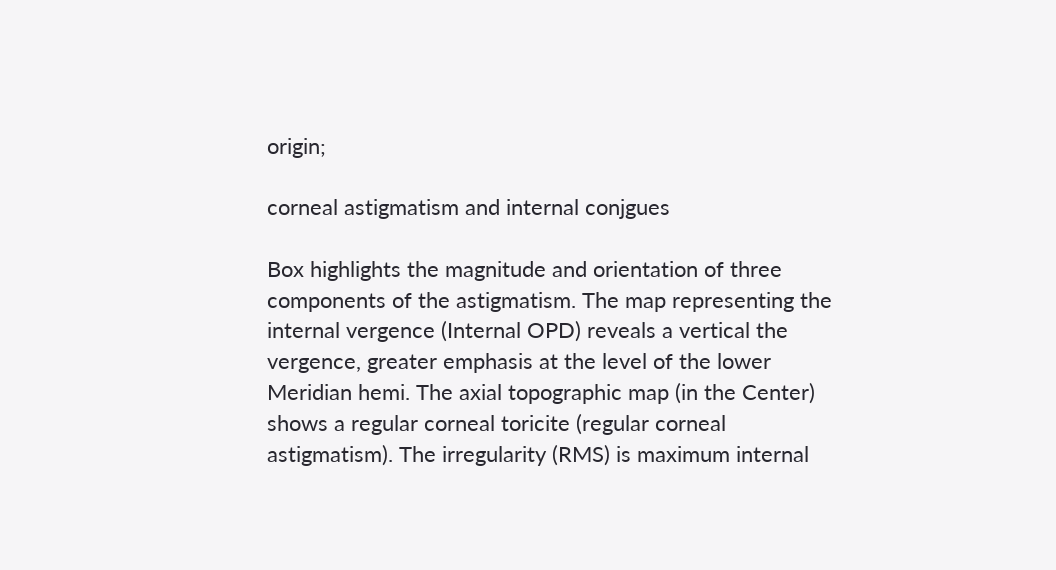origin;

corneal astigmatism and internal conjgues

Box highlights the magnitude and orientation of three components of the astigmatism. The map representing the internal vergence (Internal OPD) reveals a vertical the vergence, greater emphasis at the level of the lower Meridian hemi. The axial topographic map (in the Center) shows a regular corneal toricite (regular corneal astigmatism). The irregularity (RMS) is maximum internal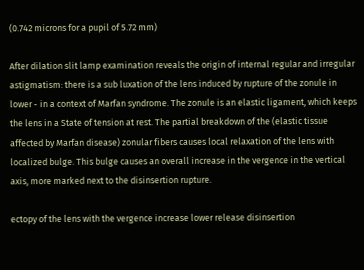(0.742 microns for a pupil of 5.72 mm)

After dilation slit lamp examination reveals the origin of internal regular and irregular astigmatism: there is a sub luxation of the lens induced by rupture of the zonule in lower - in a context of Marfan syndrome. The zonule is an elastic ligament, which keeps the lens in a State of tension at rest. The partial breakdown of the (elastic tissue affected by Marfan disease) zonular fibers causes local relaxation of the lens with localized bulge. This bulge causes an overall increase in the vergence in the vertical axis, more marked next to the disinsertion rupture.

ectopy of the lens with the vergence increase lower release disinsertion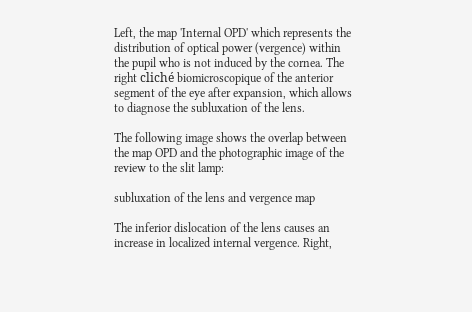Left, the map 'Internal OPD' which represents the distribution of optical power (vergence) within the pupil who is not induced by the cornea. The right cliché biomicroscopique of the anterior segment of the eye after expansion, which allows to diagnose the subluxation of the lens.

The following image shows the overlap between the map OPD and the photographic image of the review to the slit lamp:

subluxation of the lens and vergence map

The inferior dislocation of the lens causes an increase in localized internal vergence. Right,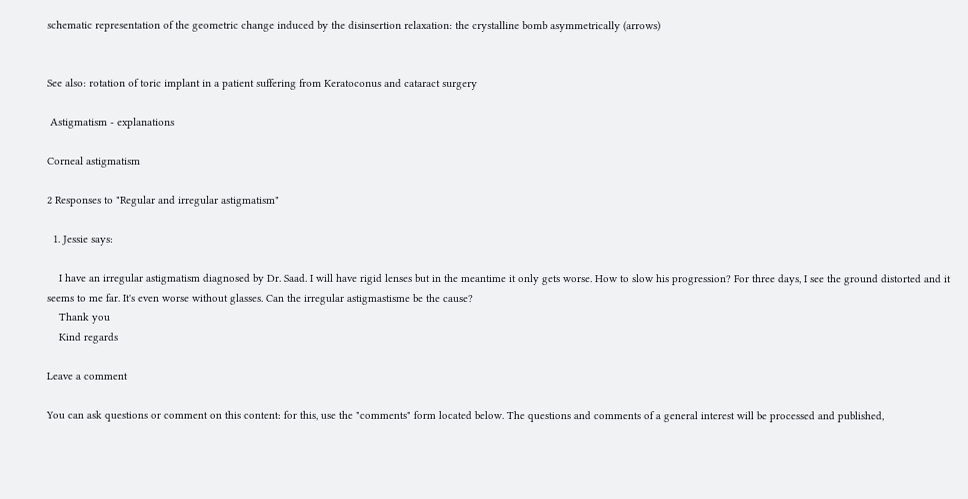schematic representation of the geometric change induced by the disinsertion relaxation: the crystalline bomb asymmetrically (arrows)


See also: rotation of toric implant in a patient suffering from Keratoconus and cataract surgery

 Astigmatism - explanations

Corneal astigmatism

2 Responses to "Regular and irregular astigmatism"

  1. Jessie says:

    I have an irregular astigmatism diagnosed by Dr. Saad. I will have rigid lenses but in the meantime it only gets worse. How to slow his progression? For three days, I see the ground distorted and it seems to me far. It's even worse without glasses. Can the irregular astigmastisme be the cause?
    Thank you
    Kind regards

Leave a comment

You can ask questions or comment on this content: for this, use the "comments" form located below. The questions and comments of a general interest will be processed and published,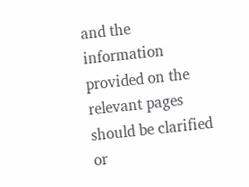and the information provided on the relevant pages should be clarified or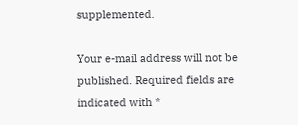supplemented.

Your e-mail address will not be published. Required fields are indicated with *